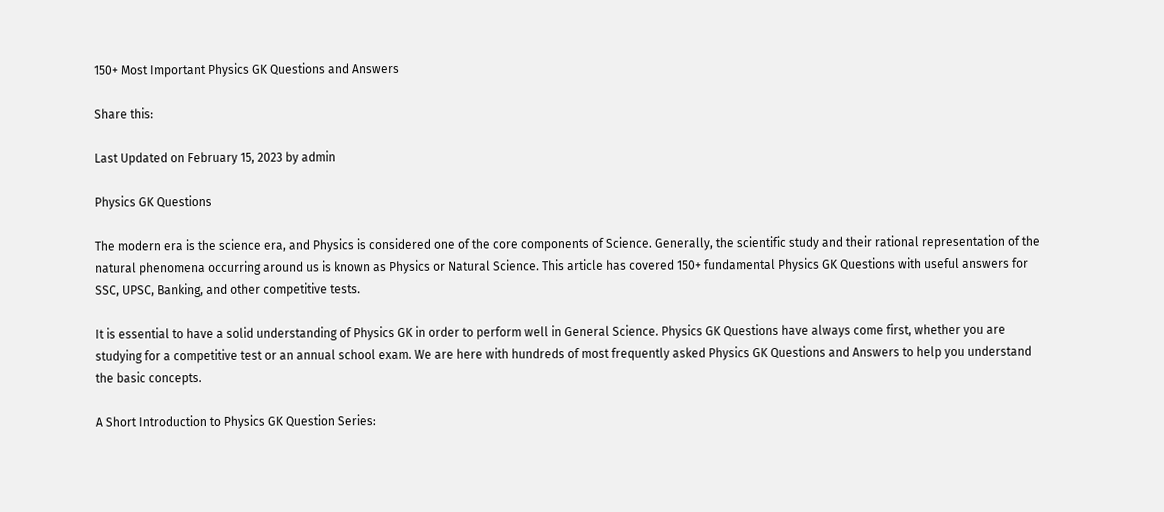150+ Most Important Physics GK Questions and Answers

Share this:

Last Updated on February 15, 2023 by admin

Physics GK Questions

The modern era is the science era, and Physics is considered one of the core components of Science. Generally, the scientific study and their rational representation of the natural phenomena occurring around us is known as Physics or Natural Science. This article has covered 150+ fundamental Physics GK Questions with useful answers for SSC, UPSC, Banking, and other competitive tests.

It is essential to have a solid understanding of Physics GK in order to perform well in General Science. Physics GK Questions have always come first, whether you are studying for a competitive test or an annual school exam. We are here with hundreds of most frequently asked Physics GK Questions and Answers to help you understand the basic concepts.

A Short Introduction to Physics GK Question Series: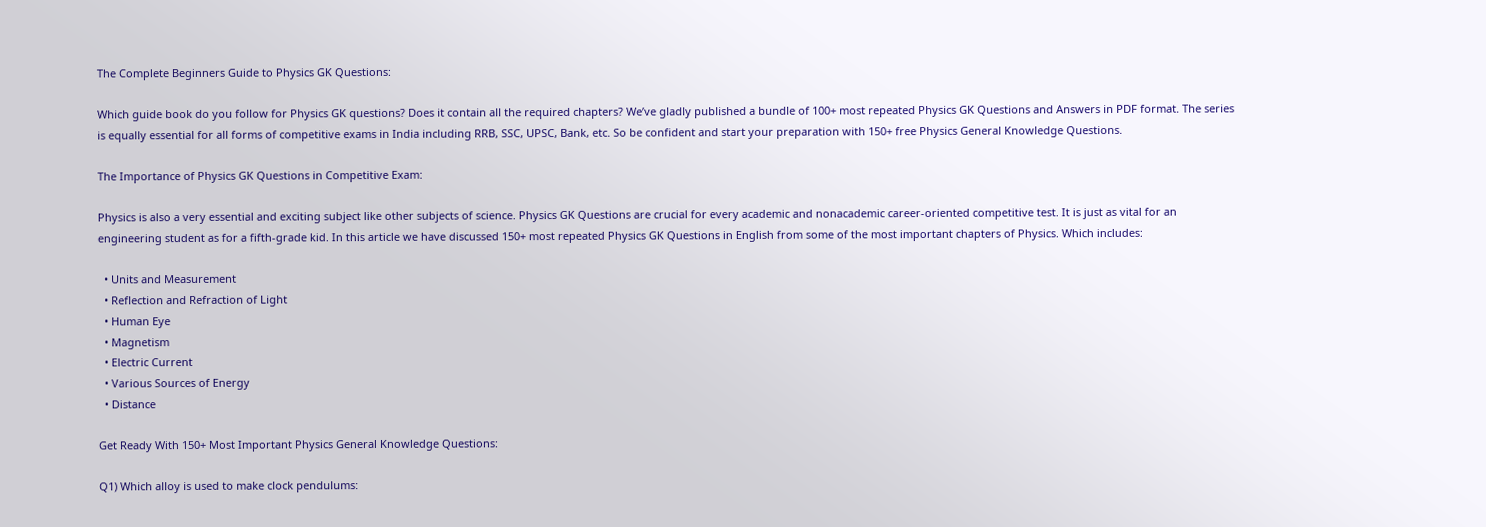The Complete Beginners Guide to Physics GK Questions:

Which guide book do you follow for Physics GK questions? Does it contain all the required chapters? We’ve gladly published a bundle of 100+ most repeated Physics GK Questions and Answers in PDF format. The series is equally essential for all forms of competitive exams in India including RRB, SSC, UPSC, Bank, etc. So be confident and start your preparation with 150+ free Physics General Knowledge Questions.

The Importance of Physics GK Questions in Competitive Exam:

Physics is also a very essential and exciting subject like other subjects of science. Physics GK Questions are crucial for every academic and nonacademic career-oriented competitive test. It is just as vital for an engineering student as for a fifth-grade kid. In this article we have discussed 150+ most repeated Physics GK Questions in English from some of the most important chapters of Physics. Which includes:

  • Units and Measurement
  • Reflection and Refraction of Light
  • Human Eye
  • Magnetism
  • Electric Current
  • Various Sources of Energy
  • Distance

Get Ready With 150+ Most Important Physics General Knowledge Questions:

Q1) Which alloy is used to make clock pendulums: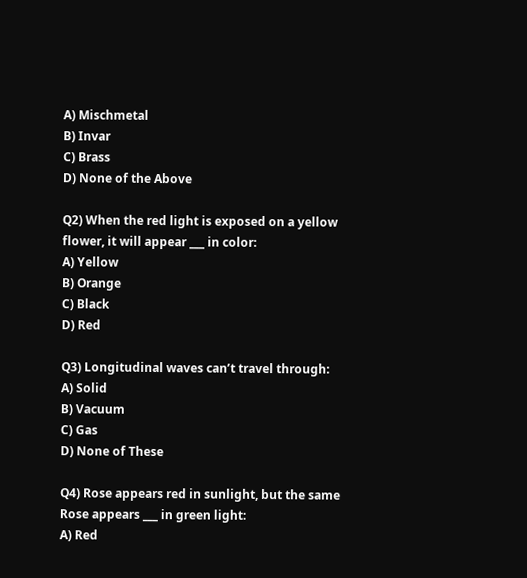A) Mischmetal
B) Invar
C) Brass
D) None of the Above

Q2) When the red light is exposed on a yellow flower, it will appear ___ in color:
A) Yellow
B) Orange
C) Black
D) Red

Q3) Longitudinal waves can’t travel through:
A) Solid
B) Vacuum
C) Gas
D) None of These

Q4) Rose appears red in sunlight, but the same Rose appears ___ in green light:
A) Red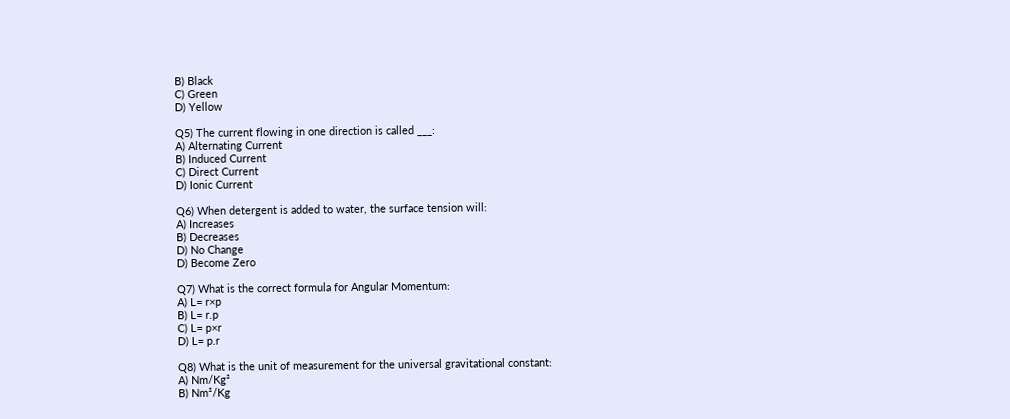B) Black
C) Green
D) Yellow

Q5) The current flowing in one direction is called ___:
A) Alternating Current
B) Induced Current
C) Direct Current
D) Ionic Current

Q6) When detergent is added to water, the surface tension will:
A) Increases
B) Decreases
D) No Change
D) Become Zero

Q7) What is the correct formula for Angular Momentum:
A) L= r×p
B) L= r.p
C) L= p×r
D) L= p.r

Q8) What is the unit of measurement for the universal gravitational constant:
A) Nm/Kg²
B) Nm²/Kg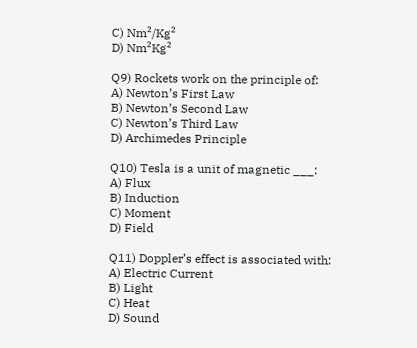C) Nm²/Kg²
D) Nm²Kg²

Q9) Rockets work on the principle of:
A) Newton’s First Law
B) Newton’s Second Law
C) Newton’s Third Law
D) Archimedes Principle

Q10) Tesla is a unit of magnetic ___:
A) Flux
B) Induction
C) Moment
D) Field

Q11) Doppler’s effect is associated with:
A) Electric Current
B) Light
C) Heat
D) Sound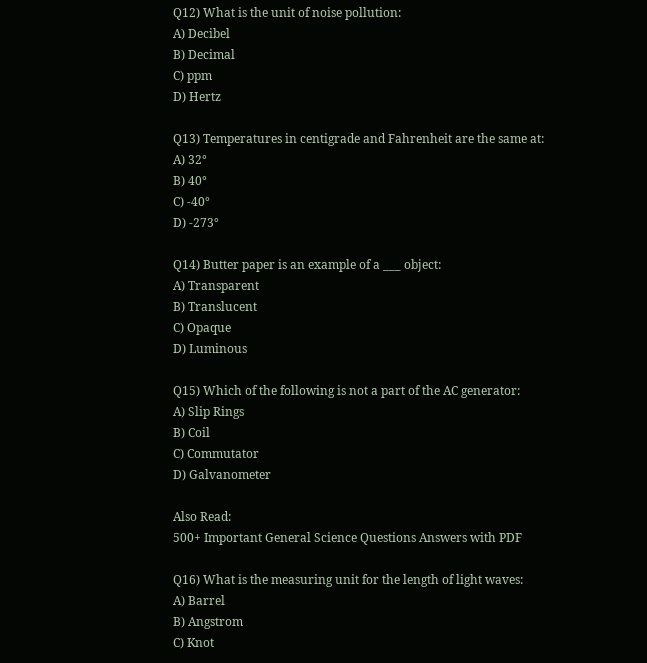Q12) What is the unit of noise pollution:
A) Decibel
B) Decimal
C) ppm
D) Hertz

Q13) Temperatures in centigrade and Fahrenheit are the same at:
A) 32°
B) 40°
C) -40°
D) -273°

Q14) Butter paper is an example of a ___ object:
A) Transparent
B) Translucent
C) Opaque
D) Luminous

Q15) Which of the following is not a part of the AC generator:
A) Slip Rings
B) Coil
C) Commutator
D) Galvanometer

Also Read:
500+ Important General Science Questions Answers with PDF

Q16) What is the measuring unit for the length of light waves:
A) Barrel
B) Angstrom
C) Knot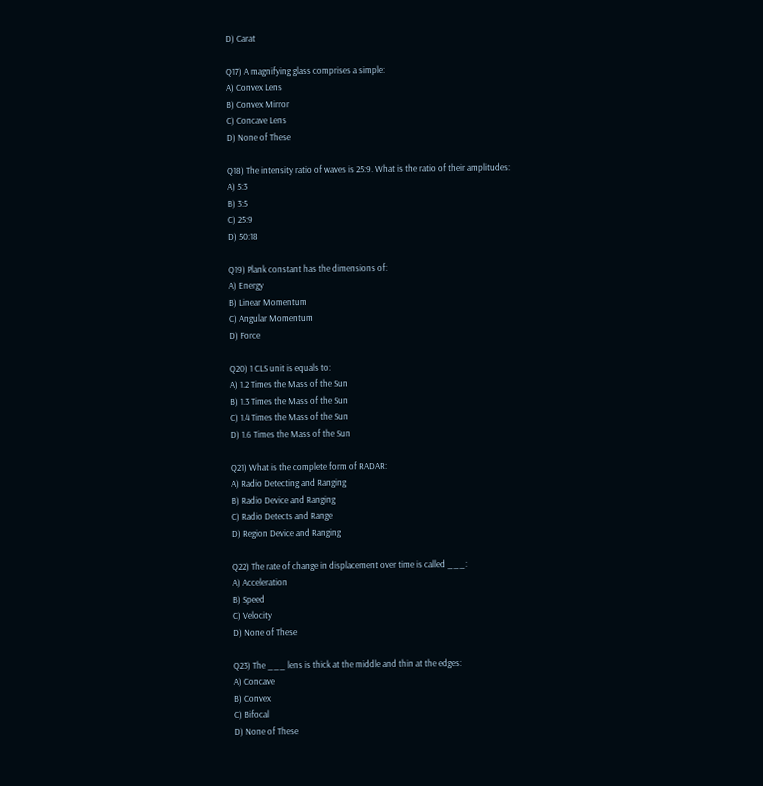D) Carat

Q17) A magnifying glass comprises a simple:
A) Convex Lens
B) Convex Mirror
C) Concave Lens
D) None of These

Q18) The intensity ratio of waves is 25:9. What is the ratio of their amplitudes:
A) 5:3
B) 3:5
C) 25:9
D) 50:18

Q19) Plank constant has the dimensions of:
A) Energy
B) Linear Momentum
C) Angular Momentum
D) Force

Q20) 1 CLS unit is equals to:
A) 1.2 Times the Mass of the Sun
B) 1.3 Times the Mass of the Sun
C) 1.4 Times the Mass of the Sun
D) 1.6 Times the Mass of the Sun

Q21) What is the complete form of RADAR:
A) Radio Detecting and Ranging
B) Radio Device and Ranging
C) Radio Detects and Range
D) Region Device and Ranging

Q22) The rate of change in displacement over time is called ___:
A) Acceleration
B) Speed
C) Velocity
D) None of These

Q23) The ___ lens is thick at the middle and thin at the edges:
A) Concave
B) Convex
C) Bifocal
D) None of These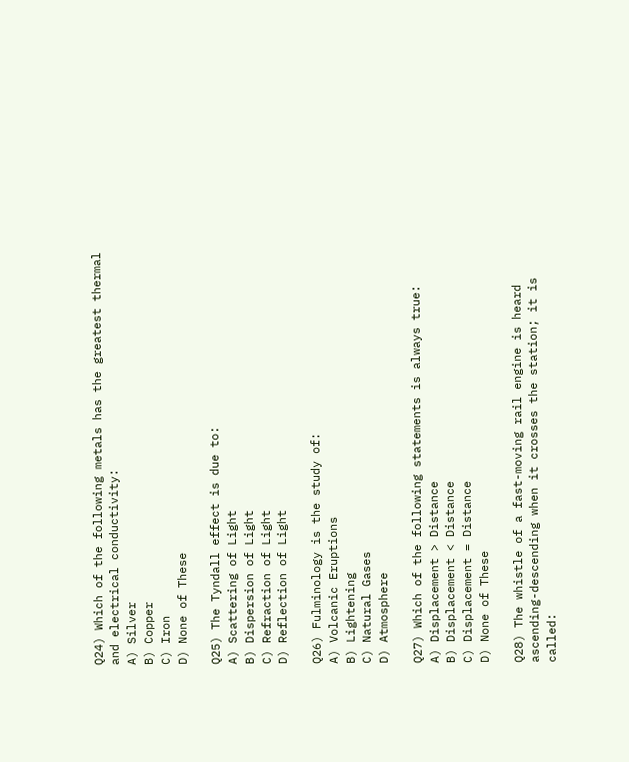Q24) Which of the following metals has the greatest thermal and electrical conductivity:
A) Silver
B) Copper
C) Iron
D) None of These

Q25) The Tyndall effect is due to:
A) Scattering of Light
B) Dispersion of Light
C) Refraction of Light
D) Reflection of Light

Q26) Fulminology is the study of:
A) Volcanic Eruptions
B) Lightening
C) Natural Gases
D) Atmosphere

Q27) Which of the following statements is always true:
A) Displacement > Distance
B) Displacement < Distance
C) Displacement = Distance
D) None of These

Q28) The whistle of a fast-moving rail engine is heard ascending-descending when it crosses the station; it is called: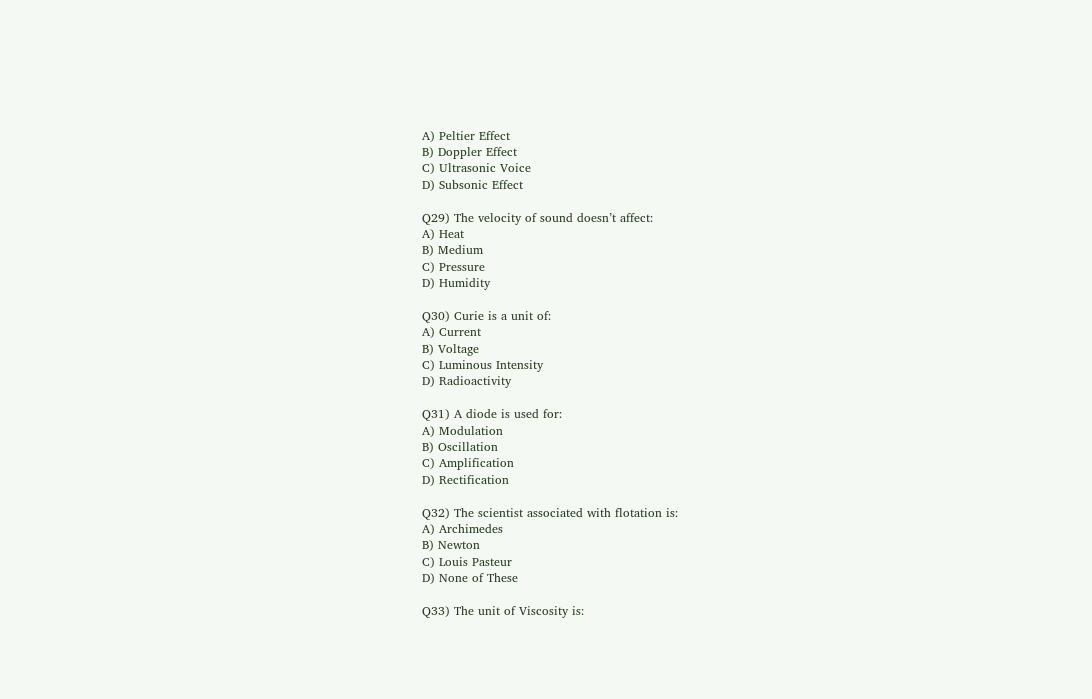A) Peltier Effect
B) Doppler Effect
C) Ultrasonic Voice
D) Subsonic Effect

Q29) The velocity of sound doesn’t affect:
A) Heat
B) Medium
C) Pressure
D) Humidity

Q30) Curie is a unit of:
A) Current
B) Voltage
C) Luminous Intensity
D) Radioactivity

Q31) A diode is used for:
A) Modulation
B) Oscillation
C) Amplification
D) Rectification

Q32) The scientist associated with flotation is:
A) Archimedes
B) Newton
C) Louis Pasteur
D) None of These

Q33) The unit of Viscosity is: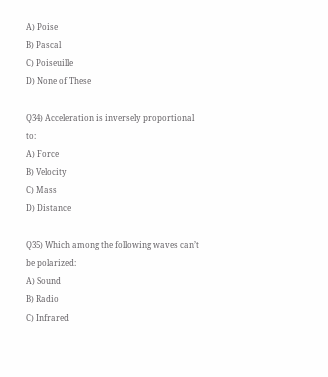A) Poise
B) Pascal
C) Poiseuille
D) None of These

Q34) Acceleration is inversely proportional to:
A) Force
B) Velocity
C) Mass
D) Distance

Q35) Which among the following waves can’t be polarized:
A) Sound
B) Radio
C) Infrared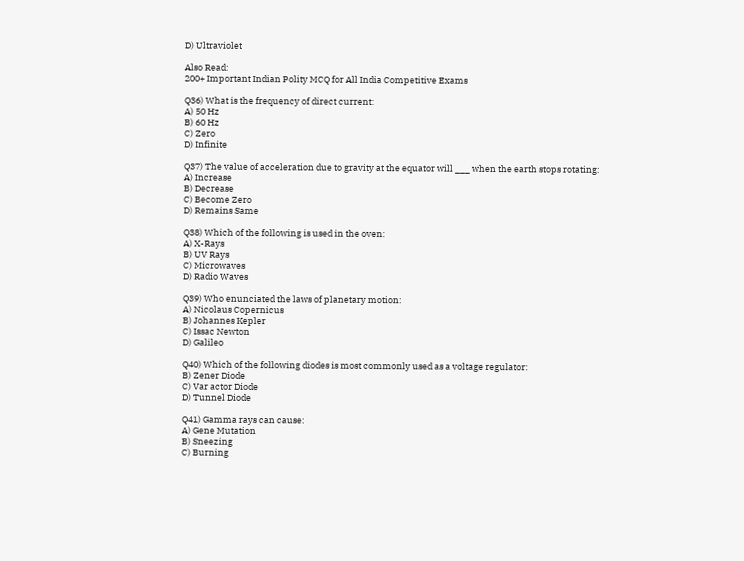D) Ultraviolet

Also Read:
200+ Important Indian Polity MCQ for All India Competitive Exams

Q36) What is the frequency of direct current:
A) 50 Hz
B) 60 Hz
C) Zero
D) Infinite

Q37) The value of acceleration due to gravity at the equator will ___ when the earth stops rotating:
A) Increase
B) Decrease
C) Become Zero
D) Remains Same

Q38) Which of the following is used in the oven:
A) X-Rays
B) UV Rays
C) Microwaves
D) Radio Waves

Q39) Who enunciated the laws of planetary motion:
A) Nicolaus Copernicus
B) Johannes Kepler
C) Issac Newton
D) Galileo

Q40) Which of the following diodes is most commonly used as a voltage regulator:
B) Zener Diode
C) Var actor Diode
D) Tunnel Diode

Q41) Gamma rays can cause:
A) Gene Mutation
B) Sneezing
C) Burning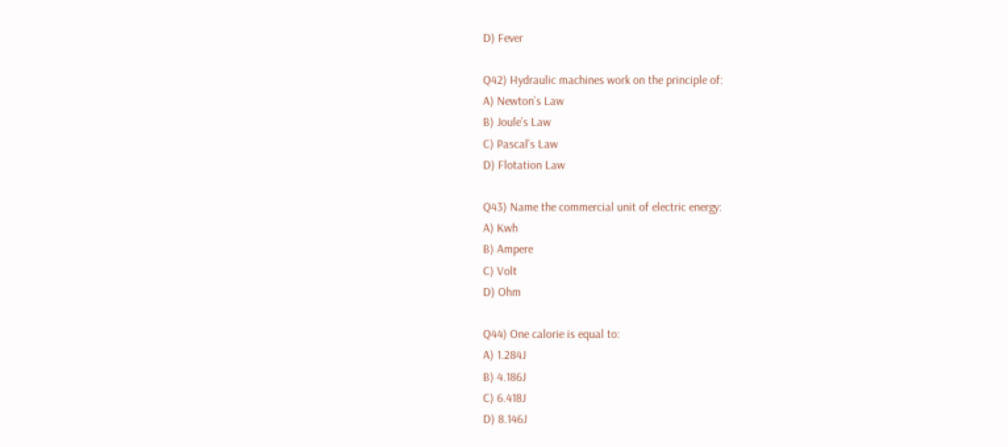D) Fever

Q42) Hydraulic machines work on the principle of:
A) Newton’s Law
B) Joule’s Law
C) Pascal’s Law
D) Flotation Law

Q43) Name the commercial unit of electric energy:
A) Kwh
B) Ampere
C) Volt
D) Ohm

Q44) One calorie is equal to:
A) 1.284J
B) 4.186J
C) 6.418J
D) 8.146J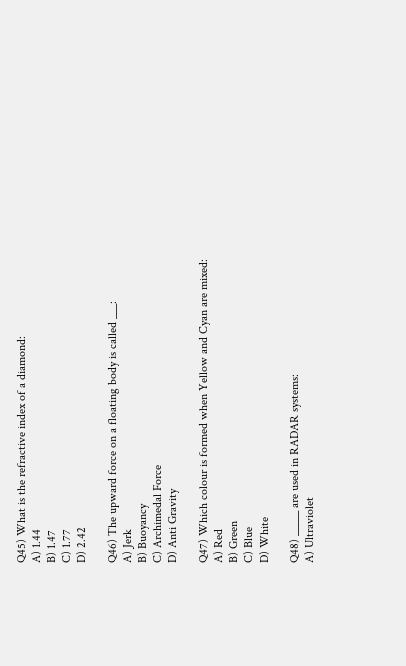Q45) What is the refractive index of a diamond:
A) 1.44
B) 1.47
C) 1.77
D) 2.42

Q46) The upward force on a floating body is called ___:
A) Jerk
B) Buoyancy
C) Archimedal Force
D) Anti Gravity

Q47) Which colour is formed when Yellow and Cyan are mixed:
A) Red
B) Green
C) Blue
D) White

Q48) _____ are used in RADAR systems:
A) Ultraviolet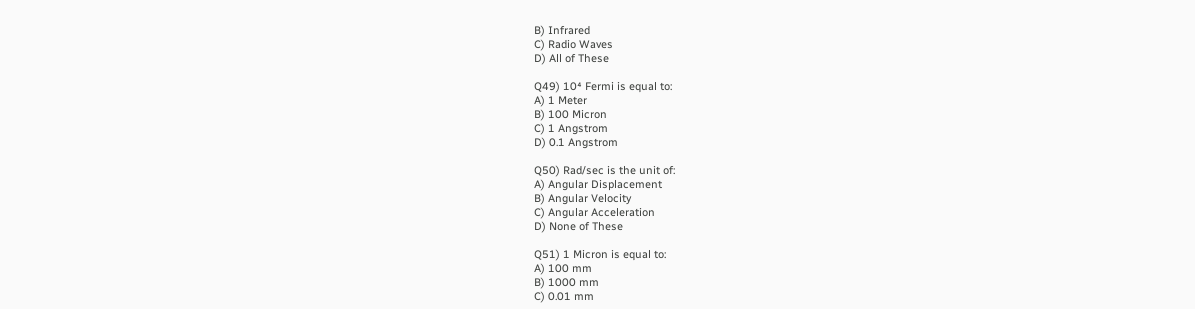B) Infrared
C) Radio Waves
D) All of These

Q49) 10⁴ Fermi is equal to:
A) 1 Meter
B) 100 Micron
C) 1 Angstrom
D) 0.1 Angstrom

Q50) Rad/sec is the unit of:
A) Angular Displacement
B) Angular Velocity
C) Angular Acceleration
D) None of These

Q51) 1 Micron is equal to:
A) 100 mm
B) 1000 mm
C) 0.01 mm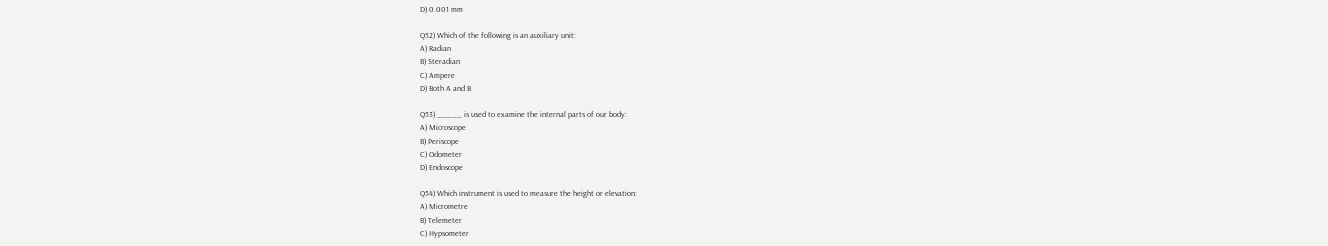D) 0.001 mm

Q52) Which of the following is an auxiliary unit:
A) Radian
B) Steradian
C) Ampere
D) Both A and B

Q53) _____ is used to examine the internal parts of our body:
A) Microscope
B) Periscope
C) Odometer
D) Endoscope

Q54) Which instrument is used to measure the height or elevation:
A) Micrometre
B) Telemeter
C) Hypsometer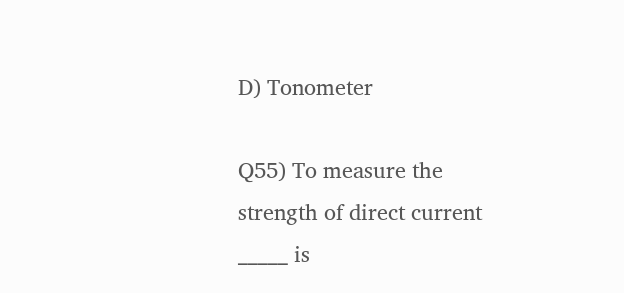D) Tonometer

Q55) To measure the strength of direct current _____ is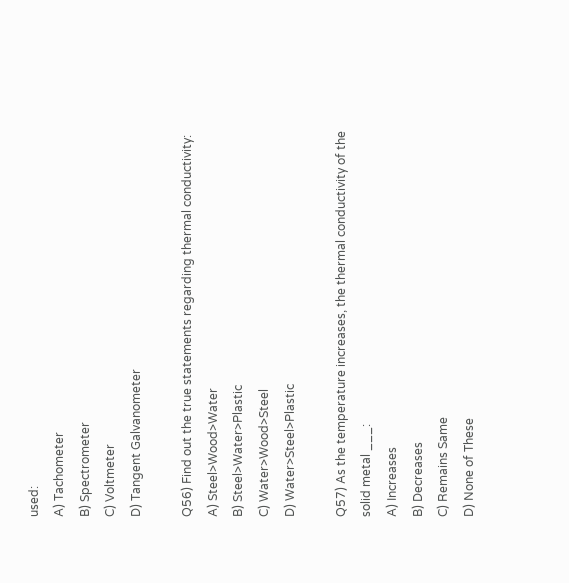used:
A) Tachometer
B) Spectrometer
C) Voltmeter
D) Tangent Galvanometer

Q56) Find out the true statements regarding thermal conductivity:
A) Steel>Wood>Water
B) Steel>Water>Plastic
C) Water>Wood>Steel
D) Water>Steel>Plastic

Q57) As the temperature increases, the thermal conductivity of the solid metal ___:
A) Increases
B) Decreases
C) Remains Same
D) None of These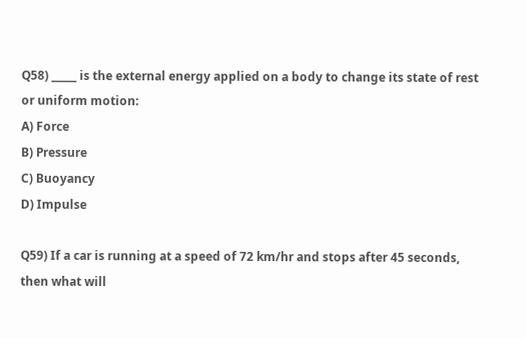Q58) _____ is the external energy applied on a body to change its state of rest or uniform motion:
A) Force
B) Pressure
C) Buoyancy
D) Impulse

Q59) If a car is running at a speed of 72 km/hr and stops after 45 seconds, then what will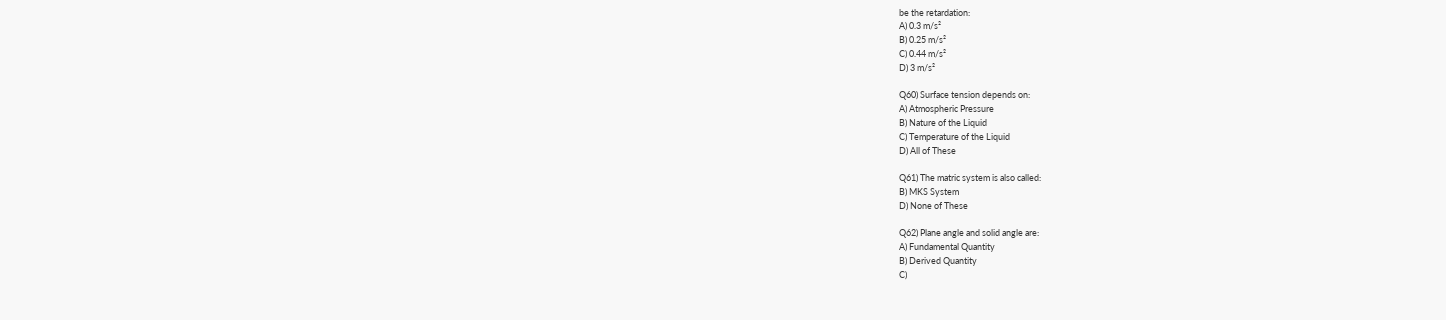be the retardation:
A) 0.3 m/s²
B) 0.25 m/s²
C) 0.44 m/s²
D) 3 m/s²

Q60) Surface tension depends on:
A) Atmospheric Pressure
B) Nature of the Liquid
C) Temperature of the Liquid
D) All of These

Q61) The matric system is also called:
B) MKS System
D) None of These

Q62) Plane angle and solid angle are:
A) Fundamental Quantity
B) Derived Quantity
C)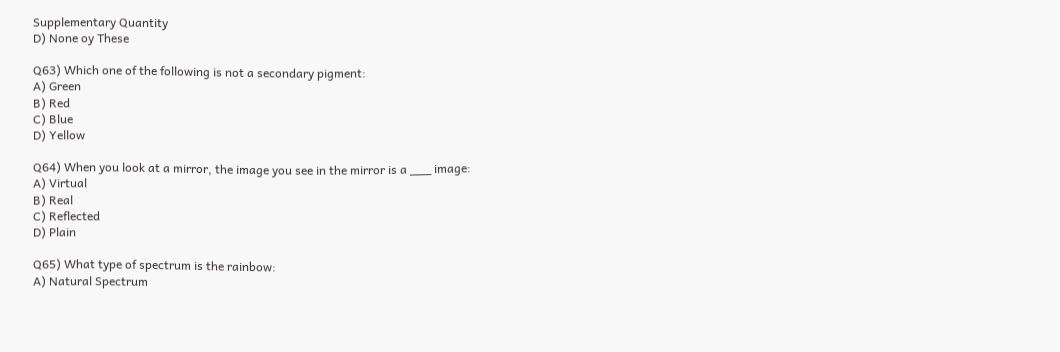Supplementary Quantity
D) None oy These

Q63) Which one of the following is not a secondary pigment:
A) Green
B) Red
C) Blue
D) Yellow

Q64) When you look at a mirror, the image you see in the mirror is a ___ image:
A) Virtual
B) Real
C) Reflected
D) Plain

Q65) What type of spectrum is the rainbow:
A) Natural Spectrum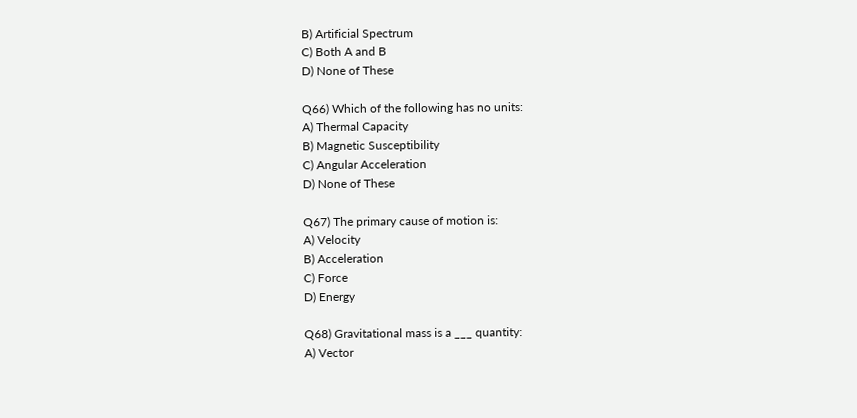B) Artificial Spectrum
C) Both A and B
D) None of These

Q66) Which of the following has no units:
A) Thermal Capacity
B) Magnetic Susceptibility
C) Angular Acceleration
D) None of These

Q67) The primary cause of motion is:
A) Velocity
B) Acceleration
C) Force
D) Energy

Q68) Gravitational mass is a ___ quantity:
A) Vector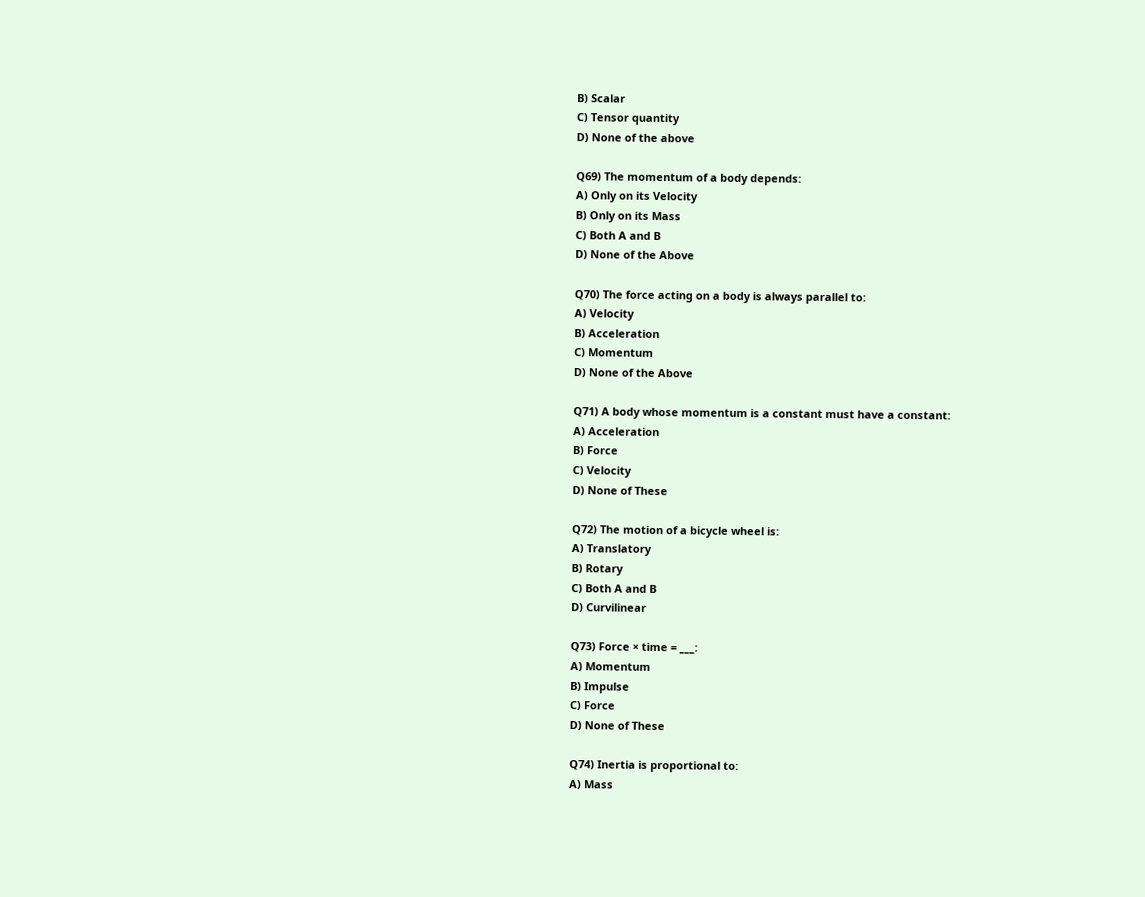B) Scalar
C) Tensor quantity
D) None of the above

Q69) The momentum of a body depends:
A) Only on its Velocity
B) Only on its Mass
C) Both A and B
D) None of the Above

Q70) The force acting on a body is always parallel to:
A) Velocity
B) Acceleration
C) Momentum
D) None of the Above

Q71) A body whose momentum is a constant must have a constant:
A) Acceleration
B) Force
C) Velocity
D) None of These

Q72) The motion of a bicycle wheel is:
A) Translatory
B) Rotary
C) Both A and B
D) Curvilinear

Q73) Force × time = ___:
A) Momentum
B) Impulse
C) Force
D) None of These

Q74) Inertia is proportional to:
A) Mass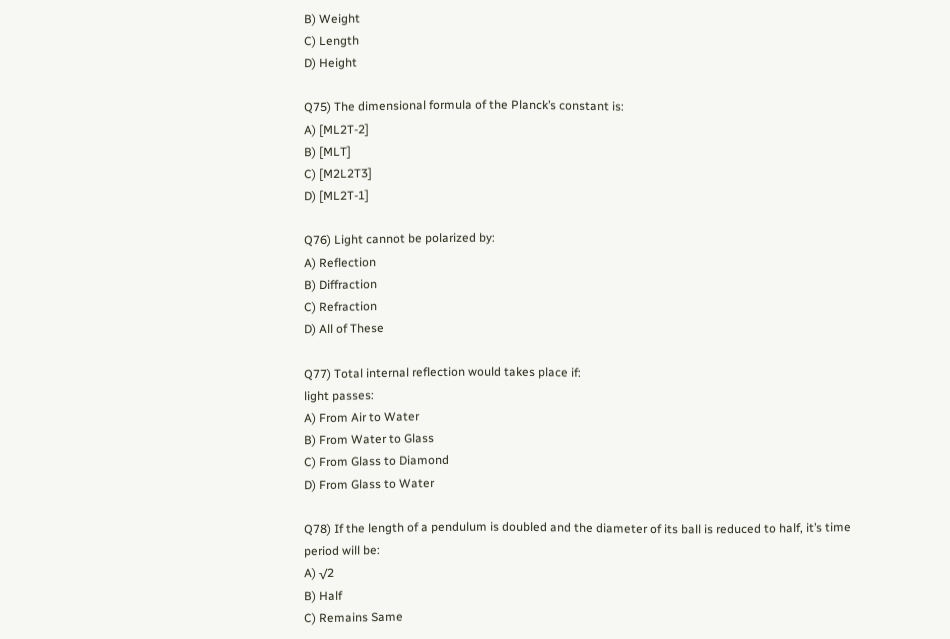B) Weight
C) Length
D) Height

Q75) The dimensional formula of the Planck’s constant is:
A) [ML2T-2]
B) [MLT]
C) [M2L2T3]
D) [ML2T-1]

Q76) Light cannot be polarized by:
A) Reflection
B) Diffraction
C) Refraction
D) All of These

Q77) Total internal reflection would takes place if:
light passes:
A) From Air to Water
B) From Water to Glass
C) From Glass to Diamond
D) From Glass to Water

Q78) If the length of a pendulum is doubled and the diameter of its ball is reduced to half, it’s time period will be:
A) √2
B) Half
C) Remains Same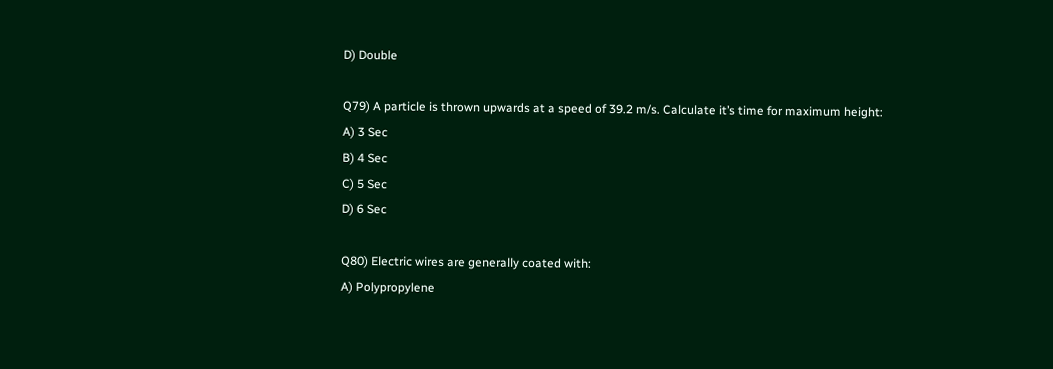D) Double

Q79) A particle is thrown upwards at a speed of 39.2 m/s. Calculate it’s time for maximum height:
A) 3 Sec
B) 4 Sec
C) 5 Sec
D) 6 Sec

Q80) Electric wires are generally coated with:
A) Polypropylene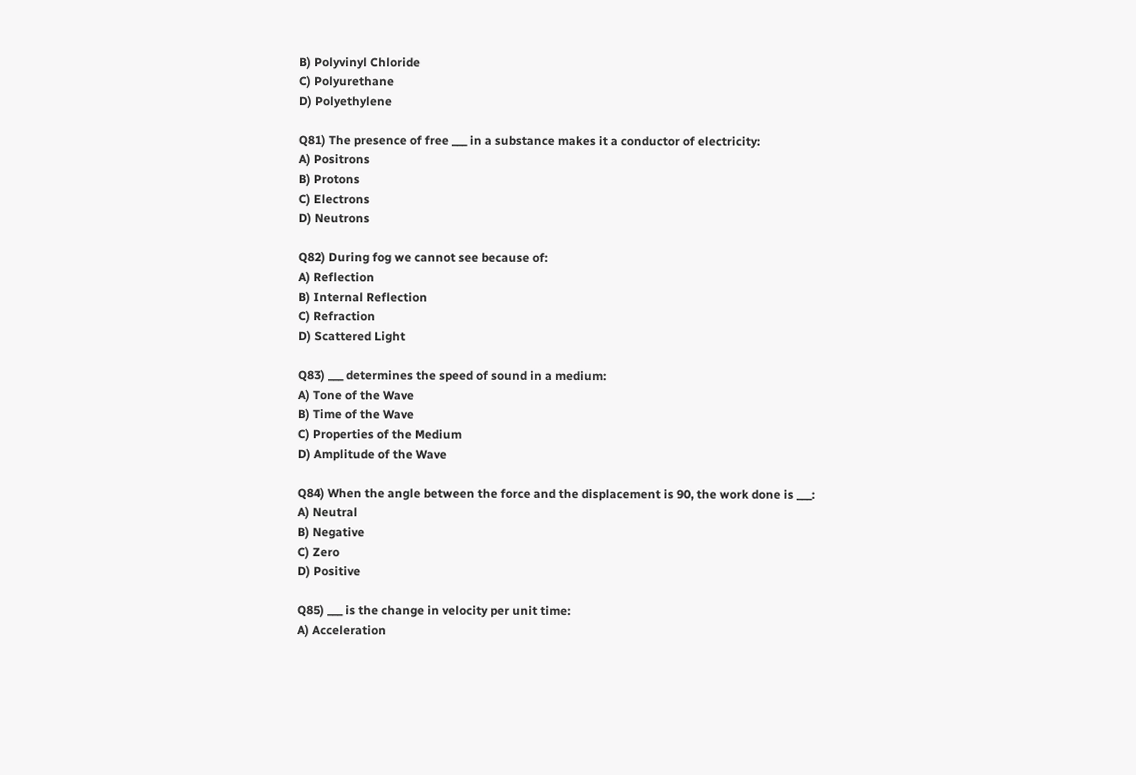B) Polyvinyl Chloride
C) Polyurethane
D) Polyethylene

Q81) The presence of free ___ in a substance makes it a conductor of electricity:
A) Positrons
B) Protons
C) Electrons
D) Neutrons

Q82) During fog we cannot see because of:
A) Reflection
B) Internal Reflection
C) Refraction
D) Scattered Light

Q83) ___ determines the speed of sound in a medium:
A) Tone of the Wave
B) Time of the Wave
C) Properties of the Medium
D) Amplitude of the Wave

Q84) When the angle between the force and the displacement is 90, the work done is ___:
A) Neutral
B) Negative
C) Zero
D) Positive

Q85) ___ is the change in velocity per unit time:
A) Acceleration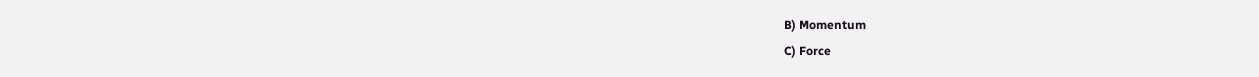B) Momentum
C) Force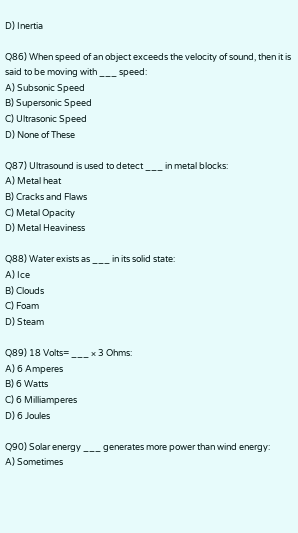D) Inertia

Q86) When speed of an object exceeds the velocity of sound, then it is said to be moving with ___ speed:
A) Subsonic Speed
B) Supersonic Speed
C) Ultrasonic Speed
D) None of These

Q87) Ultrasound is used to detect ___ in metal blocks:
A) Metal heat
B) Cracks and Flaws
C) Metal Opacity
D) Metal Heaviness

Q88) Water exists as ___ in its solid state:
A) Ice
B) Clouds
C) Foam
D) Steam

Q89) 18 Volts= ___ × 3 Ohms:
A) 6 Amperes
B) 6 Watts
C) 6 Milliamperes
D) 6 Joules

Q90) Solar energy ___ generates more power than wind energy:
A) Sometimes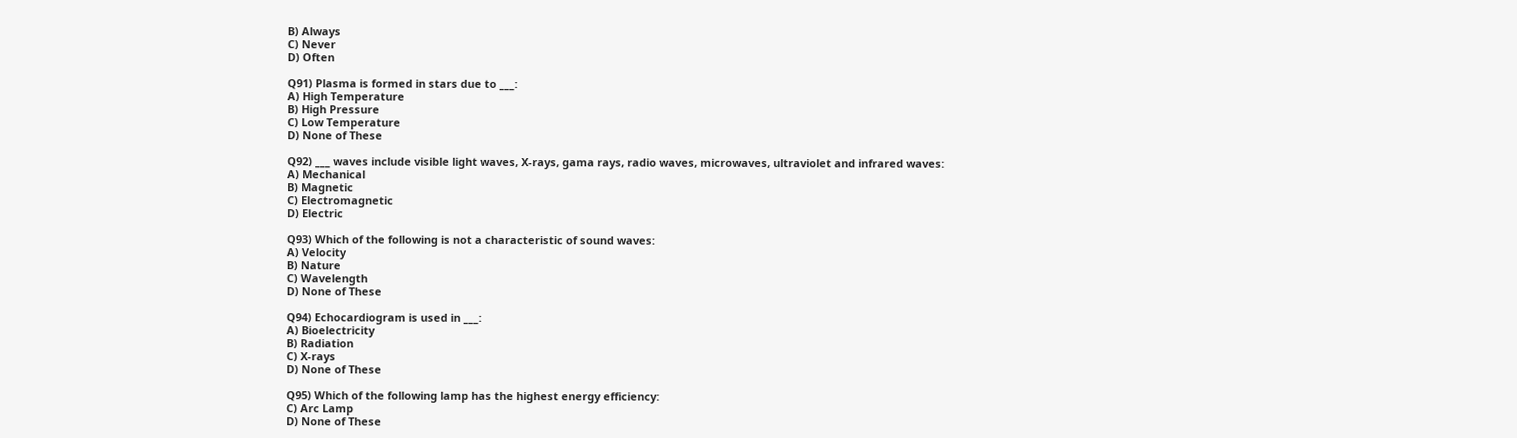B) Always
C) Never
D) Often

Q91) Plasma is formed in stars due to ___:
A) High Temperature
B) High Pressure
C) Low Temperature
D) None of These

Q92) ___ waves include visible light waves, X-rays, gama rays, radio waves, microwaves, ultraviolet and infrared waves:
A) Mechanical
B) Magnetic
C) Electromagnetic
D) Electric

Q93) Which of the following is not a characteristic of sound waves:
A) Velocity
B) Nature
C) Wavelength
D) None of These

Q94) Echocardiogram is used in ___:
A) Bioelectricity
B) Radiation
C) X-rays
D) None of These

Q95) Which of the following lamp has the highest energy efficiency:
C) Arc Lamp
D) None of These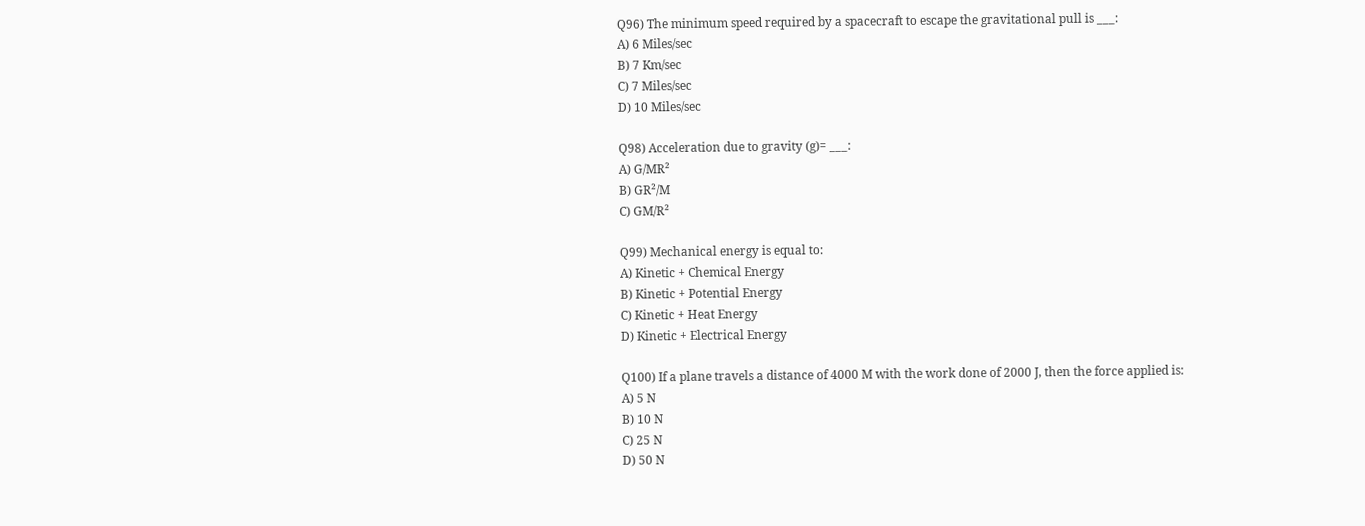Q96) The minimum speed required by a spacecraft to escape the gravitational pull is ___:
A) 6 Miles/sec
B) 7 Km/sec
C) 7 Miles/sec
D) 10 Miles/sec

Q98) Acceleration due to gravity (g)= ___:
A) G/MR²
B) GR²/M
C) GM/R²

Q99) Mechanical energy is equal to:
A) Kinetic + Chemical Energy
B) Kinetic + Potential Energy
C) Kinetic + Heat Energy
D) Kinetic + Electrical Energy

Q100) If a plane travels a distance of 4000 M with the work done of 2000 J, then the force applied is:
A) 5 N
B) 10 N
C) 25 N
D) 50 N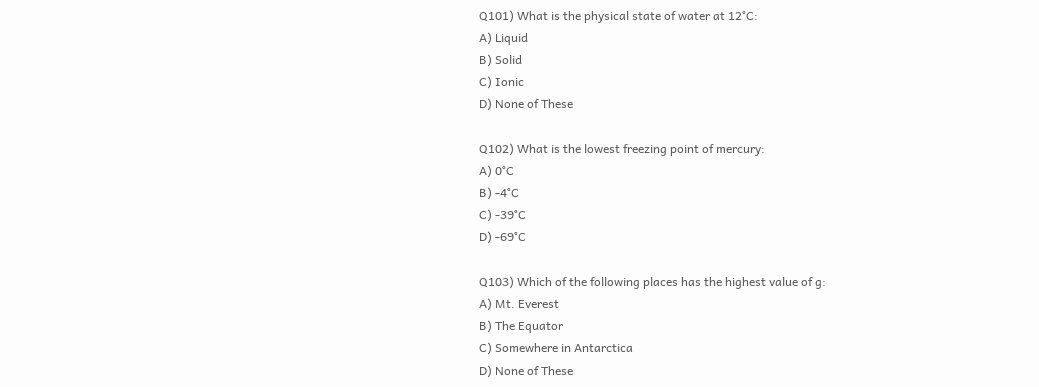Q101) What is the physical state of water at 12°C:
A) Liquid
B) Solid
C) Ionic
D) None of These

Q102) What is the lowest freezing point of mercury:
A) 0°C
B) -4°C
C) -39°C
D) -69°C

Q103) Which of the following places has the highest value of g:
A) Mt. Everest
B) The Equator
C) Somewhere in Antarctica
D) None of These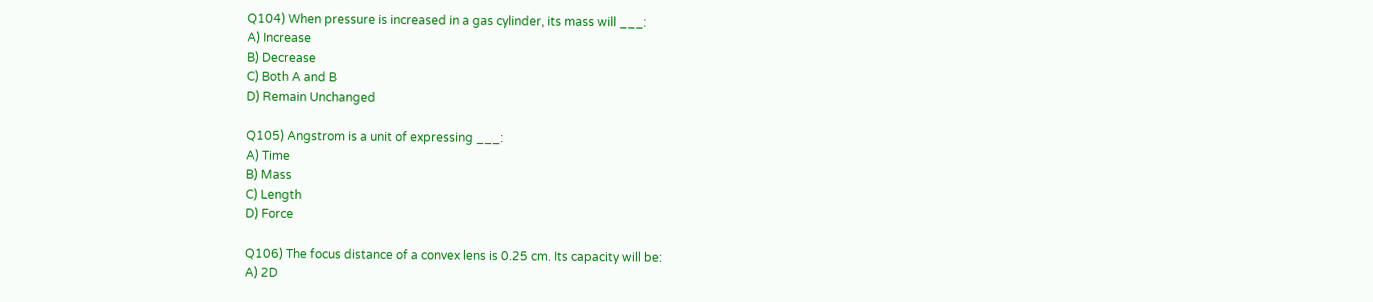Q104) When pressure is increased in a gas cylinder, its mass will ___:
A) Increase
B) Decrease
C) Both A and B
D) Remain Unchanged

Q105) Angstrom is a unit of expressing ___:
A) Time
B) Mass
C) Length
D) Force

Q106) The focus distance of a convex lens is 0.25 cm. Its capacity will be:
A) 2D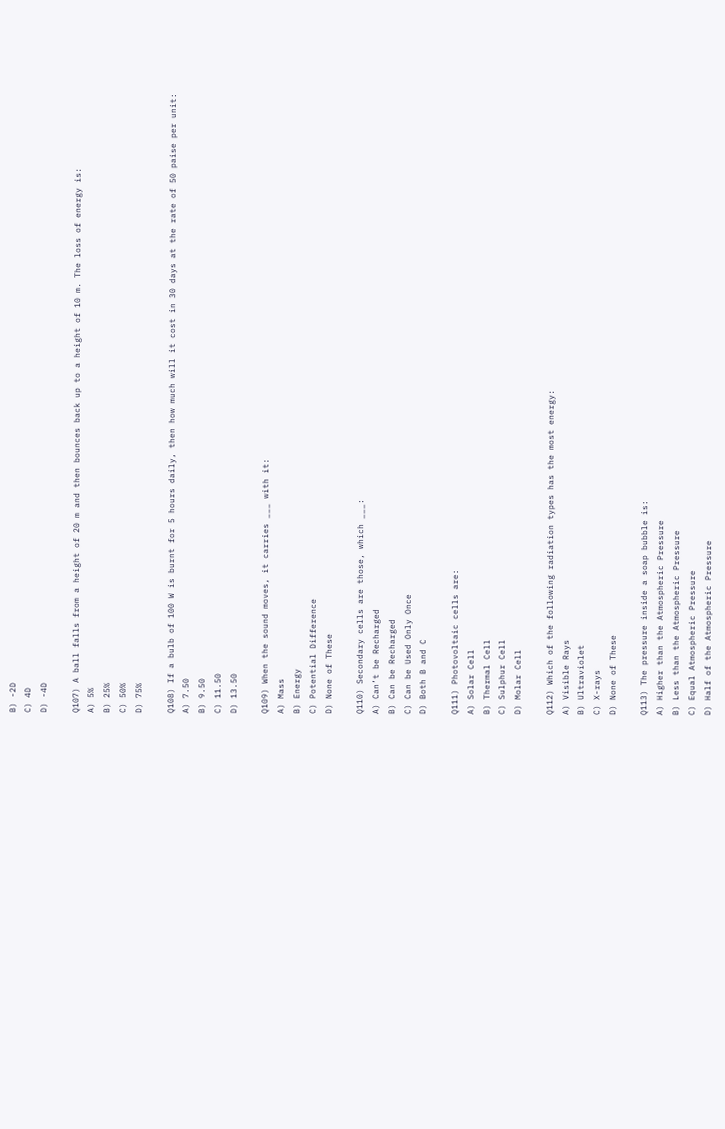B) -2D
C) 4D
D) -4D

Q107) A ball falls from a height of 20 m and then bounces back up to a height of 10 m. The loss of energy is:
A) 5%
B) 25%
C) 50%
D) 75%

Q108) If a bulb of 100 W is burnt for 5 hours daily, then how much will it cost in 30 days at the rate of 50 paise per unit:
A) 7.50
B) 9.50
C) 11.50
D) 13.50

Q109) When the sound moves, it carries ___ with it:
A) Mass
B) Energy
C) Potential Difference
D) None of These

Q110) Secondary cells are those, which ___:
A) Can’t be Recharged
B) Can be Recharged
C) Can be Used Only Once
D) Both B and C

Q111) Photovoltaic cells are:
A) Solar Cell
B) Thermal Cell
C) Sulphur Cell
D) Molar Cell

Q112) Which of the following radiation types has the most energy:
A) Visible Rays
B) Ultraviolet
C) X-rays
D) None of These

Q113) The pressure inside a soap bubble is:
A) Higher than the Atmospheric Pressure
B) Less than the Atmospheric Pressure
C) Equal Atmospheric Pressure
D) Half of the Atmospheric Pressure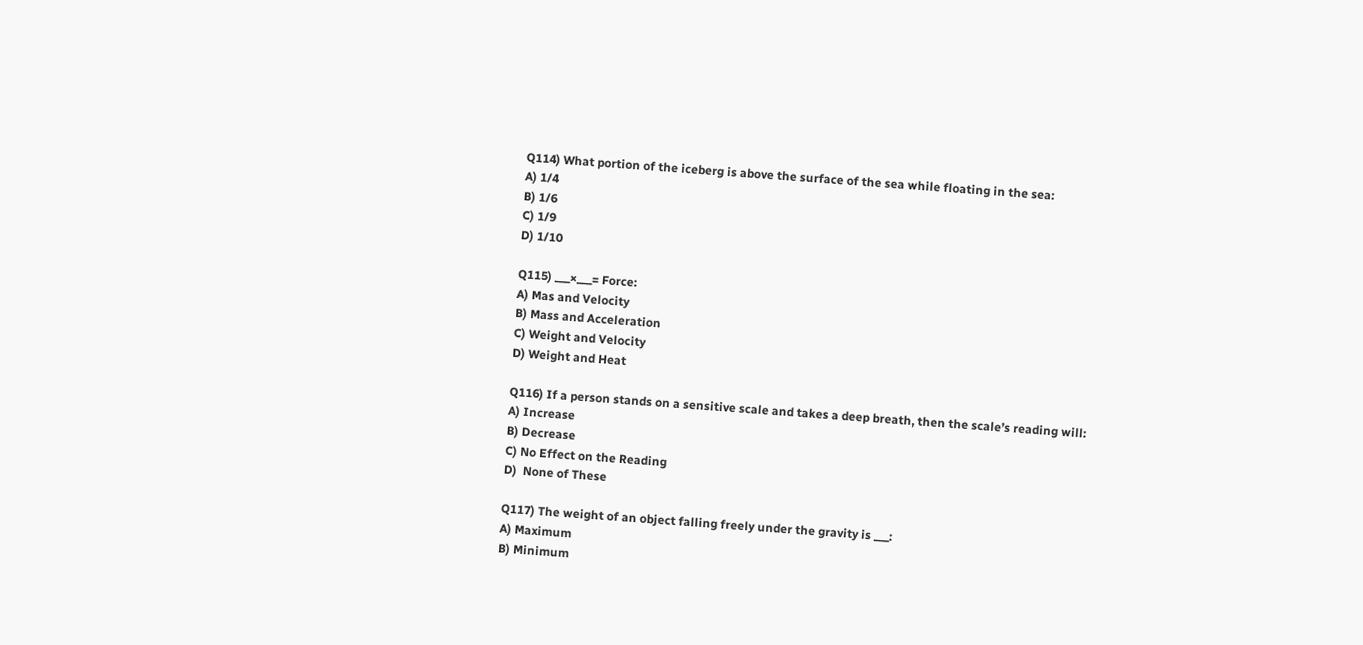Q114) What portion of the iceberg is above the surface of the sea while floating in the sea:
A) 1/4
B) 1/6
C) 1/9
D) 1/10

Q115) ___×___= Force:
A) Mas and Velocity
B) Mass and Acceleration
C) Weight and Velocity
D) Weight and Heat

Q116) If a person stands on a sensitive scale and takes a deep breath, then the scale’s reading will:
A) Increase
B) Decrease
C) No Effect on the Reading
D)  None of These

Q117) The weight of an object falling freely under the gravity is ___:
A) Maximum
B) Minimum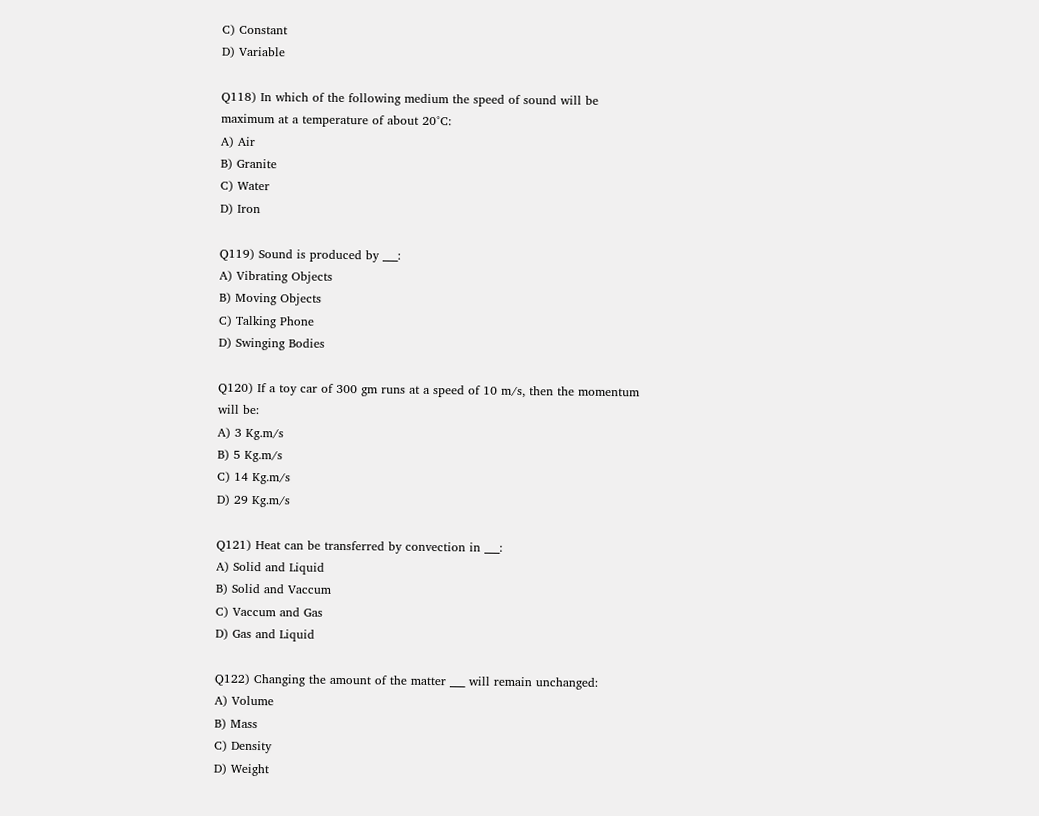C) Constant
D) Variable

Q118) In which of the following medium the speed of sound will be maximum at a temperature of about 20°C:
A) Air
B) Granite
C) Water
D) Iron

Q119) Sound is produced by ___:
A) Vibrating Objects
B) Moving Objects
C) Talking Phone
D) Swinging Bodies

Q120) If a toy car of 300 gm runs at a speed of 10 m/s, then the momentum will be:
A) 3 Kg.m/s
B) 5 Kg.m/s
C) 14 Kg.m/s
D) 29 Kg.m/s

Q121) Heat can be transferred by convection in ___:
A) Solid and Liquid
B) Solid and Vaccum
C) Vaccum and Gas
D) Gas and Liquid

Q122) Changing the amount of the matter ___ will remain unchanged:
A) Volume
B) Mass
C) Density
D) Weight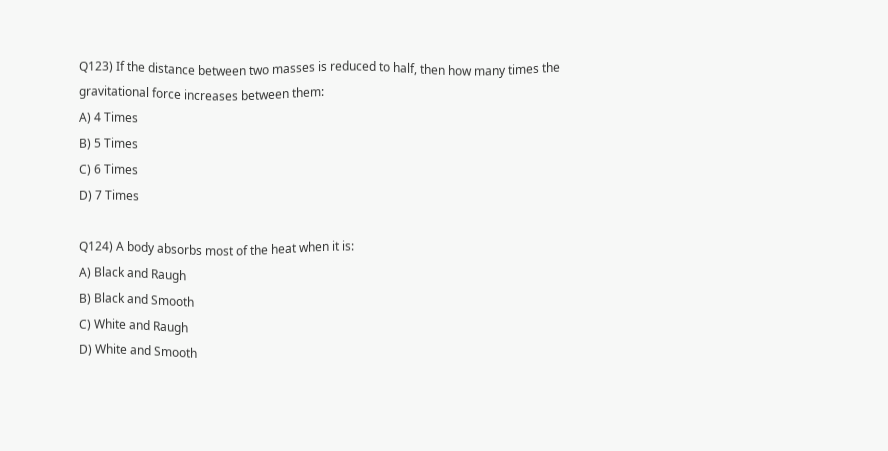Q123) If the distance between two masses is reduced to half, then how many times the gravitational force increases between them:
A) 4 Times
B) 5 Times
C) 6 Times
D) 7 Times

Q124) A body absorbs most of the heat when it is:
A) Black and Raugh
B) Black and Smooth
C) White and Raugh
D) White and Smooth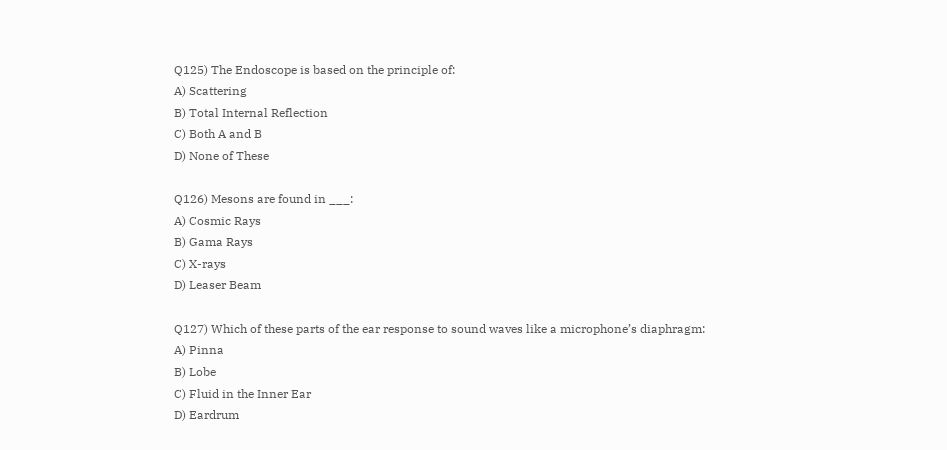Q125) The Endoscope is based on the principle of:
A) Scattering
B) Total Internal Reflection
C) Both A and B
D) None of These

Q126) Mesons are found in ___:
A) Cosmic Rays
B) Gama Rays
C) X-rays
D) Leaser Beam

Q127) Which of these parts of the ear response to sound waves like a microphone’s diaphragm:
A) Pinna
B) Lobe
C) Fluid in the Inner Ear
D) Eardrum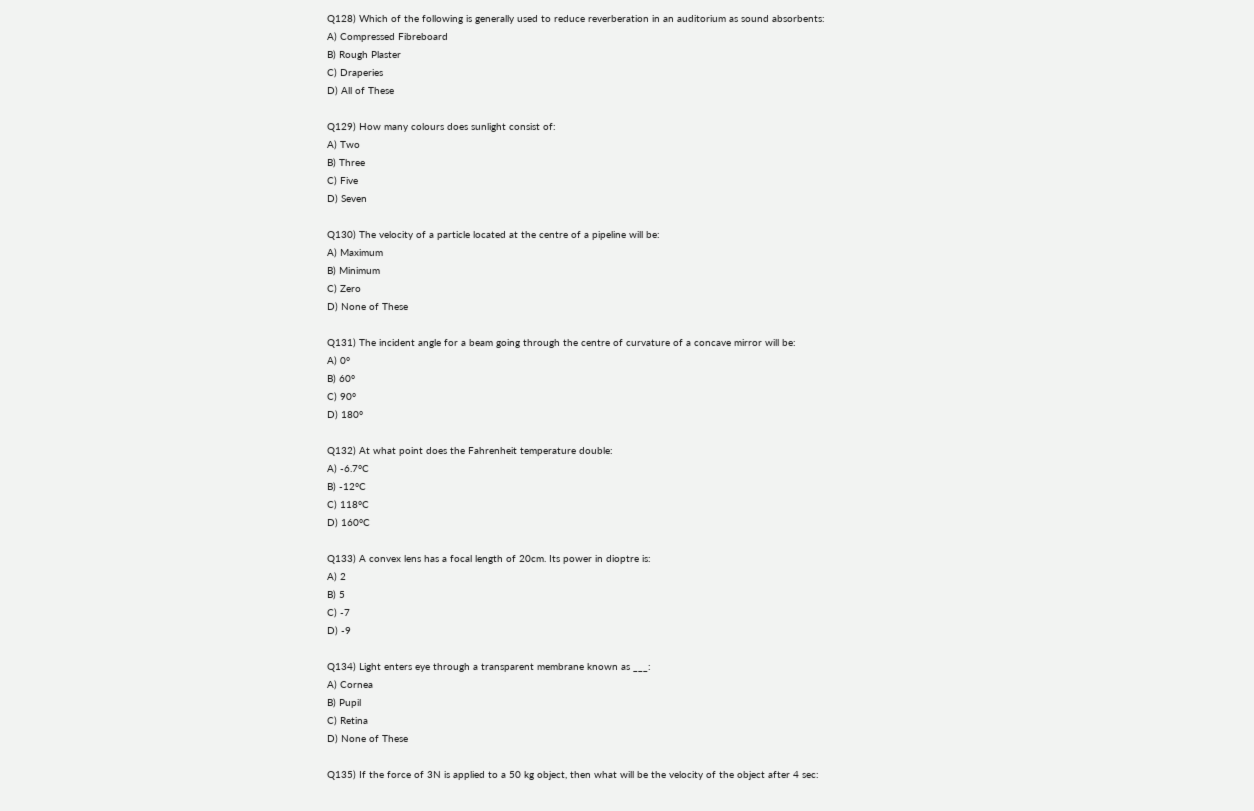Q128) Which of the following is generally used to reduce reverberation in an auditorium as sound absorbents:
A) Compressed Fibreboard
B) Rough Plaster
C) Draperies
D) All of These

Q129) How many colours does sunlight consist of:
A) Two
B) Three
C) Five
D) Seven

Q130) The velocity of a particle located at the centre of a pipeline will be:
A) Maximum
B) Minimum
C) Zero
D) None of These

Q131) The incident angle for a beam going through the centre of curvature of a concave mirror will be:
A) 0°
B) 60°
C) 90°
D) 180°

Q132) At what point does the Fahrenheit temperature double:
A) -6.7°C
B) -12°C
C) 118°C
D) 160°C

Q133) A convex lens has a focal length of 20cm. Its power in dioptre is:
A) 2
B) 5
C) -7
D) -9

Q134) Light enters eye through a transparent membrane known as ___:
A) Cornea
B) Pupil
C) Retina
D) None of These

Q135) If the force of 3N is applied to a 50 kg object, then what will be the velocity of the object after 4 sec: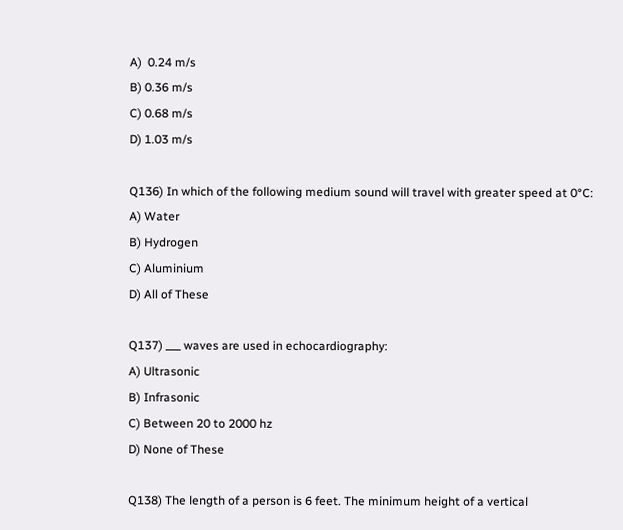A)  0.24 m/s
B) 0.36 m/s
C) 0.68 m/s
D) 1.03 m/s

Q136) In which of the following medium sound will travel with greater speed at 0°C:
A) Water
B) Hydrogen
C) Aluminium
D) All of These

Q137) ___ waves are used in echocardiography:
A) Ultrasonic
B) Infrasonic
C) Between 20 to 2000 hz
D) None of These

Q138) The length of a person is 6 feet. The minimum height of a vertical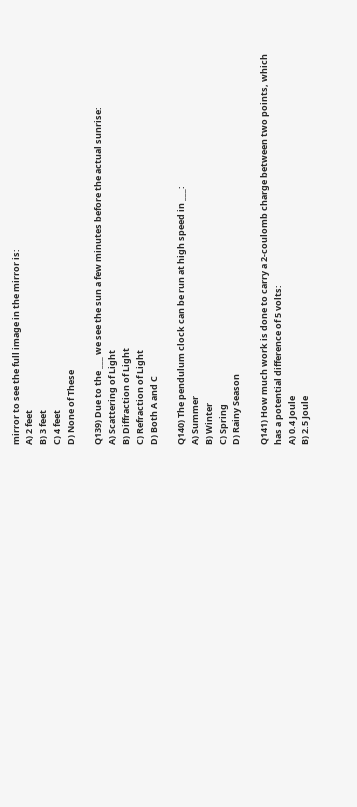mirror to see the full image in the mirror is:
A) 2 feet
B) 3 feet
C) 4 feet
D) None of These

Q139) Due to the ___ we see the sun a few minutes before the actual sunrise:
A) Scattering of Light
B) Diffraction of Light
C) Refraction of Light
D) Both A and C

Q140) The pendulum clock can be run at high speed in ___:
A) Summer
B) Winter
C) Spring
D) Rainy Season

Q141) How much work is done to carry a 2-coulomb charge between two points, which has a potential difference of 5 volts:
A) 0.4 Joule
B) 2.5 Joule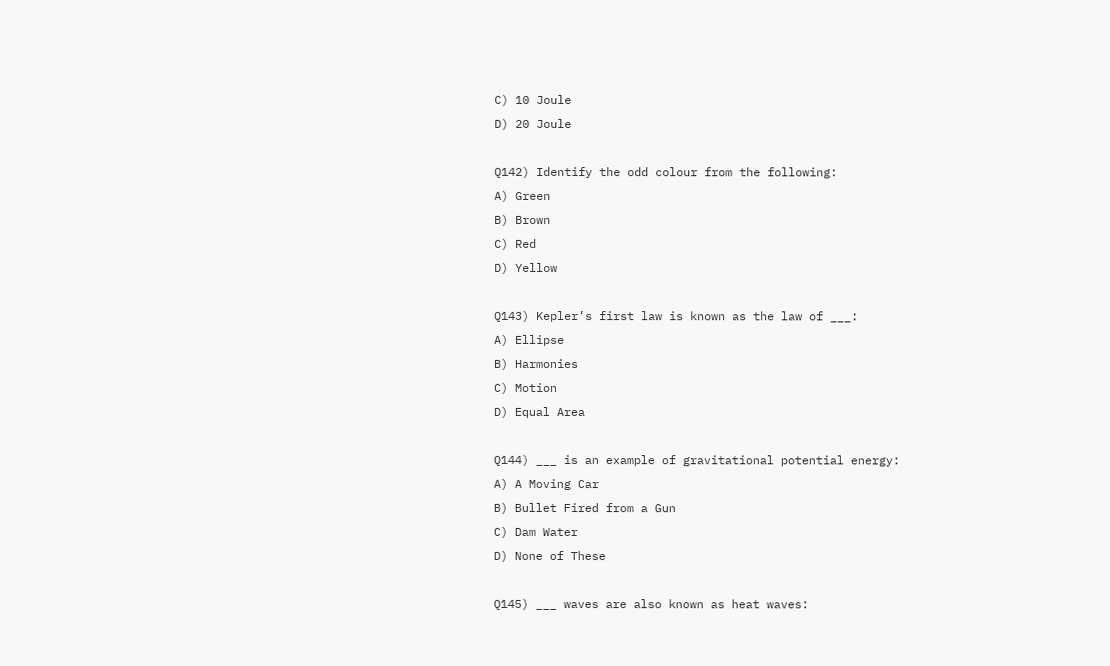C) 10 Joule
D) 20 Joule

Q142) Identify the odd colour from the following:
A) Green
B) Brown
C) Red
D) Yellow

Q143) Kepler’s first law is known as the law of ___:
A) Ellipse
B) Harmonies
C) Motion
D) Equal Area

Q144) ___ is an example of gravitational potential energy:
A) A Moving Car
B) Bullet Fired from a Gun
C) Dam Water
D) None of These

Q145) ___ waves are also known as heat waves: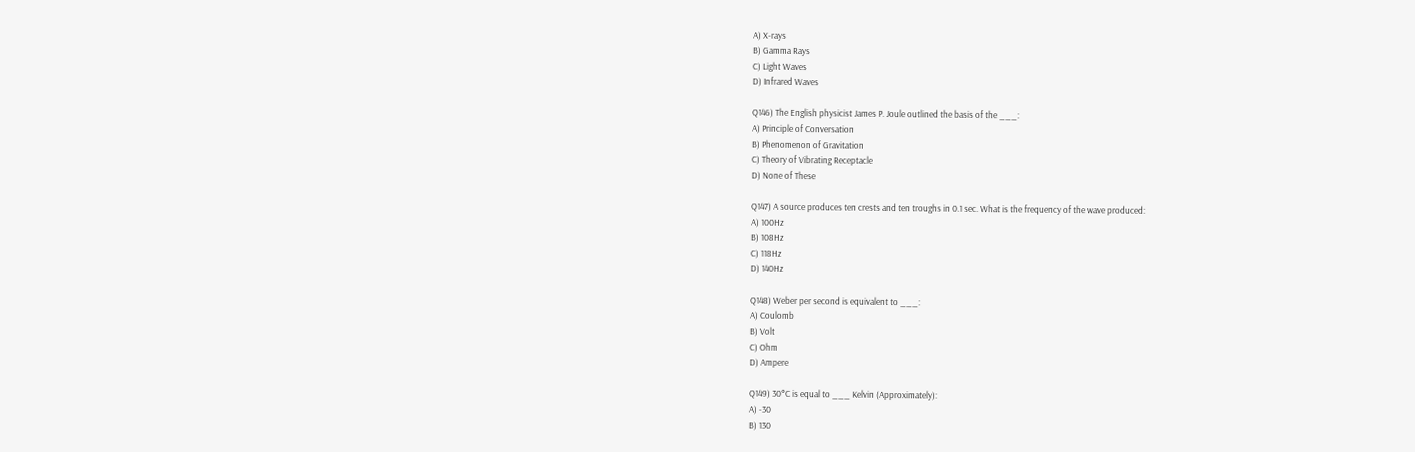A) X-rays
B) Gamma Rays
C) Light Waves
D) Infrared Waves

Q146) The English physicist James P. Joule outlined the basis of the ___:
A) Principle of Conversation
B) Phenomenon of Gravitation
C) Theory of Vibrating Receptacle
D) None of These

Q147) A source produces ten crests and ten troughs in 0.1 sec. What is the frequency of the wave produced:
A) 100Hz
B) 108Hz
C) 118Hz
D) 140Hz

Q148) Weber per second is equivalent to ___:
A) Coulomb
B) Volt
C) Ohm
D) Ampere

Q149) 30°C is equal to ___ Kelvin (Approximately):
A) -30
B) 130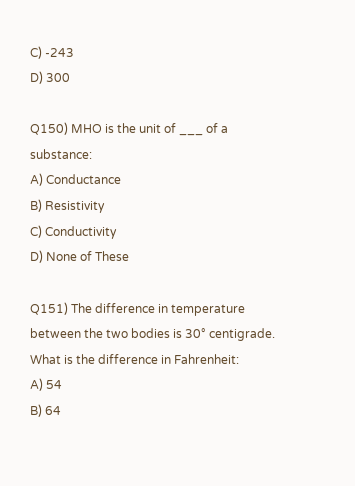C) -243
D) 300

Q150) MHO is the unit of ___ of a substance:
A) Conductance
B) Resistivity
C) Conductivity
D) None of These

Q151) The difference in temperature between the two bodies is 30° centigrade. What is the difference in Fahrenheit:
A) 54
B) 64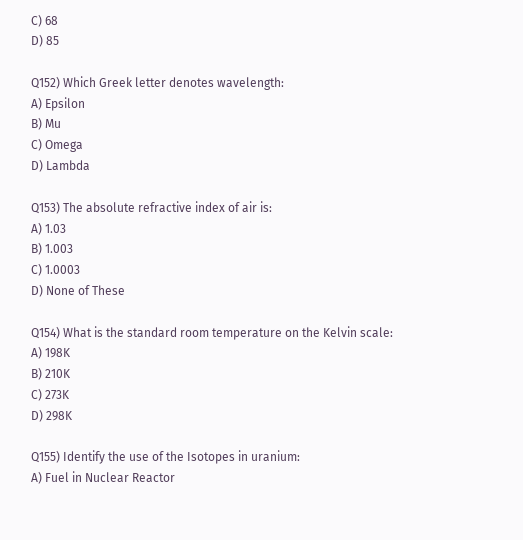C) 68
D) 85

Q152) Which Greek letter denotes wavelength:
A) Epsilon
B) Mu
C) Omega
D) Lambda

Q153) The absolute refractive index of air is:
A) 1.03
B) 1.003
C) 1.0003
D) None of These

Q154) What is the standard room temperature on the Kelvin scale:
A) 198K
B) 210K
C) 273K
D) 298K

Q155) Identify the use of the Isotopes in uranium:
A) Fuel in Nuclear Reactor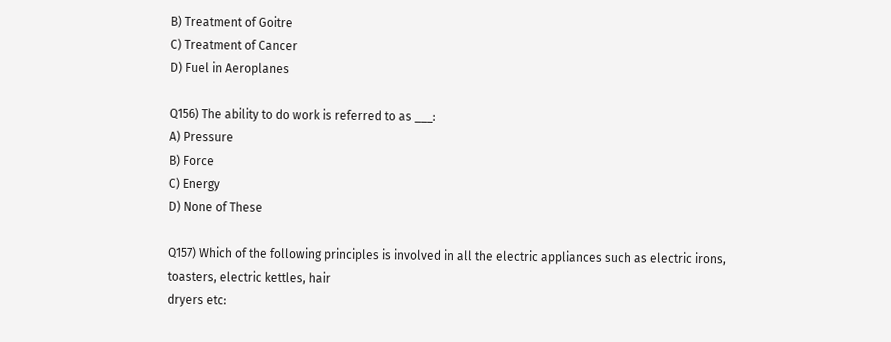B) Treatment of Goitre
C) Treatment of Cancer
D) Fuel in Aeroplanes

Q156) The ability to do work is referred to as ___:
A) Pressure
B) Force
C) Energy
D) None of These

Q157) Which of the following principles is involved in all the electric appliances such as electric irons, toasters, electric kettles, hair
dryers etc: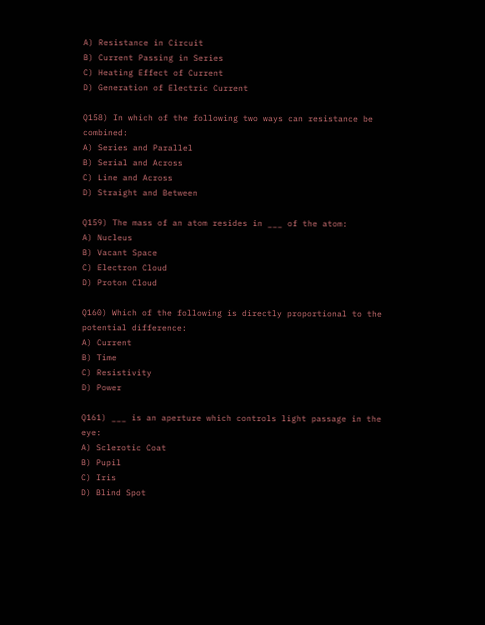A) Resistance in Circuit
B) Current Passing in Series
C) Heating Effect of Current
D) Generation of Electric Current

Q158) In which of the following two ways can resistance be combined:
A) Series and Parallel
B) Serial and Across
C) Line and Across
D) Straight and Between

Q159) The mass of an atom resides in ___ of the atom:
A) Nucleus
B) Vacant Space
C) Electron Cloud
D) Proton Cloud

Q160) Which of the following is directly proportional to the potential difference:
A) Current
B) Time
C) Resistivity
D) Power

Q161) ___ is an aperture which controls light passage in the eye:
A) Sclerotic Coat
B) Pupil
C) Iris
D) Blind Spot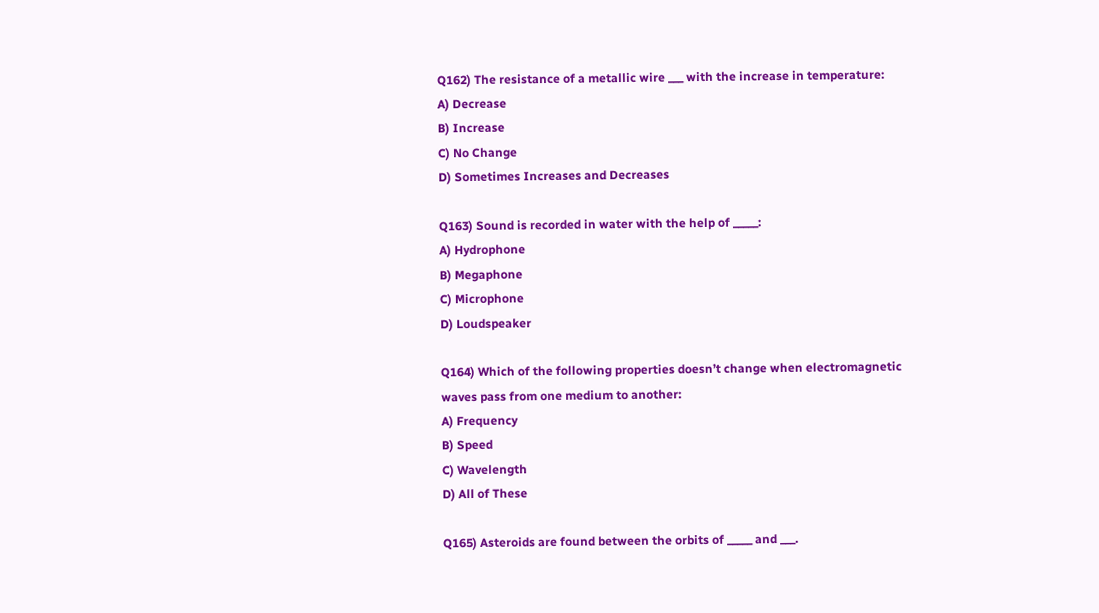Q162) The resistance of a metallic wire ___ with the increase in temperature:
A) Decrease
B) Increase
C) No Change
D) Sometimes Increases and Decreases

Q163) Sound is recorded in water with the help of _____:
A) Hydrophone
B) Megaphone
C) Microphone
D) Loudspeaker

Q164) Which of the following properties doesn’t change when electromagnetic waves pass from one medium to another:
A) Frequency
B) Speed
C) Wavelength
D) All of These

Q165) Asteroids are found between the orbits of _____ and ___.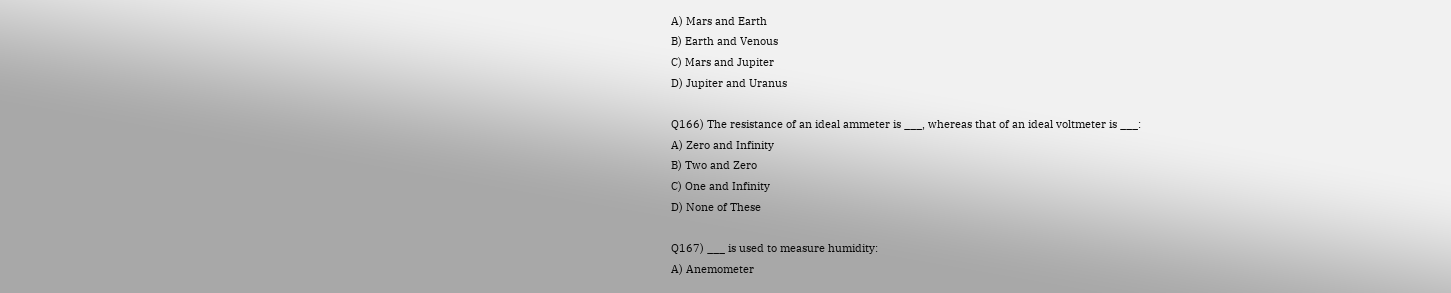A) Mars and Earth
B) Earth and Venous
C) Mars and Jupiter
D) Jupiter and Uranus

Q166) The resistance of an ideal ammeter is ___, whereas that of an ideal voltmeter is ___:
A) Zero and Infinity
B) Two and Zero
C) One and Infinity
D) None of These

Q167) ___ is used to measure humidity:
A) Anemometer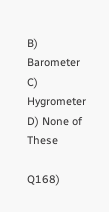B) Barometer
C) Hygrometer
D) None of These

Q168)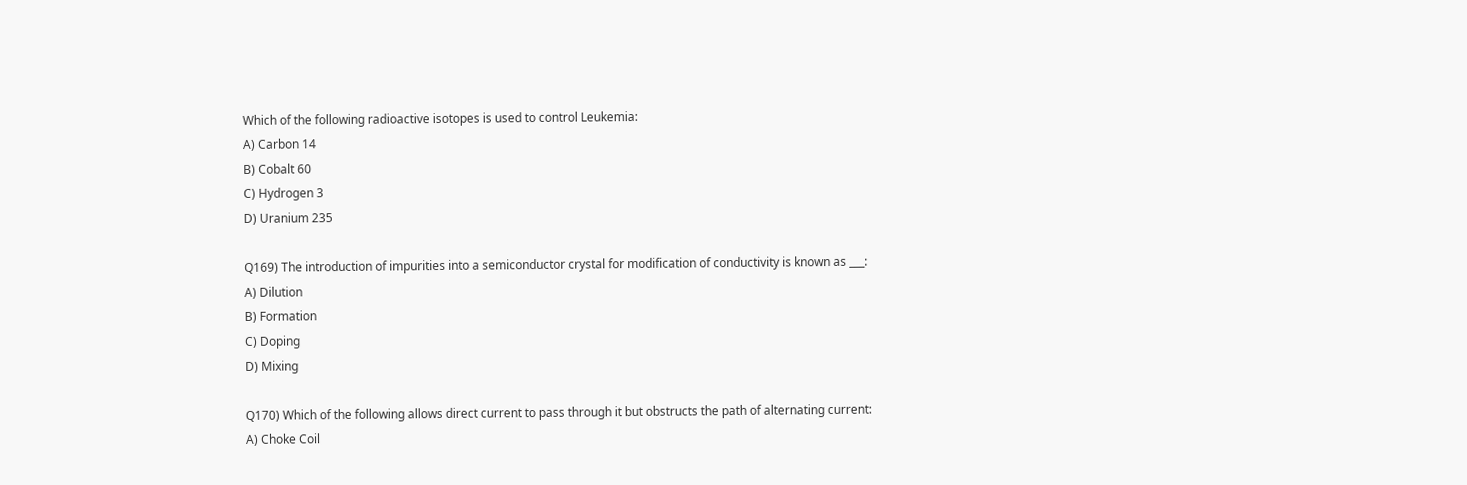Which of the following radioactive isotopes is used to control Leukemia:
A) Carbon 14
B) Cobalt 60
C) Hydrogen 3
D) Uranium 235

Q169) The introduction of impurities into a semiconductor crystal for modification of conductivity is known as ___:
A) Dilution
B) Formation
C) Doping
D) Mixing

Q170) Which of the following allows direct current to pass through it but obstructs the path of alternating current:
A) Choke Coil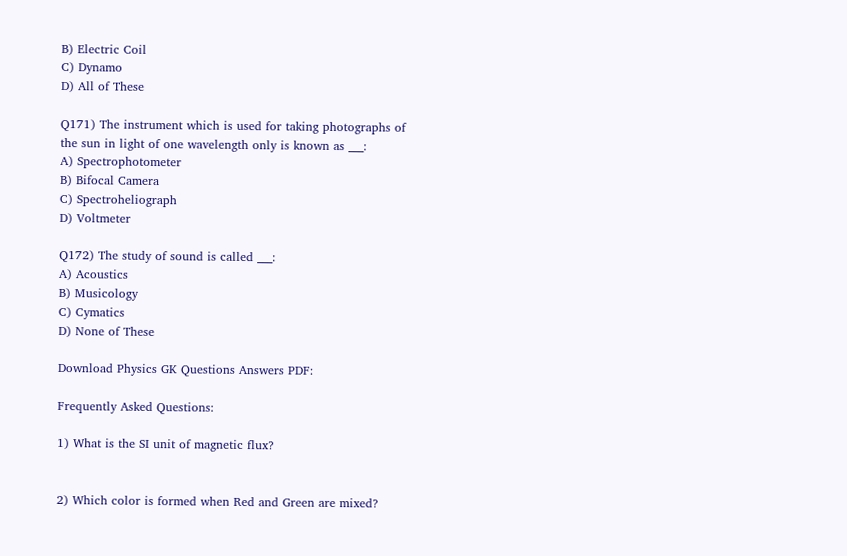B) Electric Coil
C) Dynamo
D) All of These

Q171) The instrument which is used for taking photographs of the sun in light of one wavelength only is known as ___:
A) Spectrophotometer
B) Bifocal Camera
C) Spectroheliograph
D) Voltmeter

Q172) The study of sound is called ___:
A) Acoustics
B) Musicology
C) Cymatics
D) None of These

Download Physics GK Questions Answers PDF:

Frequently Asked Questions:

1) What is the SI unit of magnetic flux?


2) Which color is formed when Red and Green are mixed?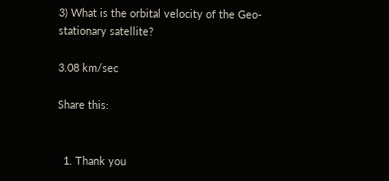3) What is the orbital velocity of the Geo-stationary satellite?

3.08 km/sec

Share this:


  1. Thank you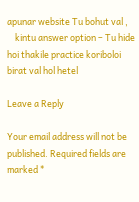apunar website Tu bohut val ,
    kintu answer option – Tu hide hoi thakile practice koriboloi birat val hol hetel

Leave a Reply

Your email address will not be published. Required fields are marked *